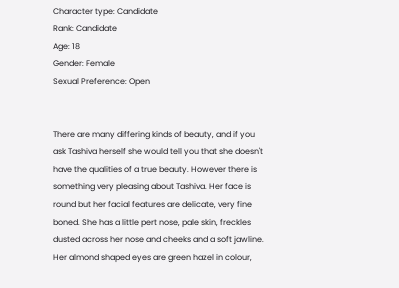Character type: Candidate
Rank: Candidate
Age: 18
Gender: Female
Sexual Preference: Open


There are many differing kinds of beauty, and if you ask Tashiva herself she would tell you that she doesn't have the qualities of a true beauty. However there is something very pleasing about Tashiva. Her face is round but her facial features are delicate, very fine boned. She has a little pert nose, pale skin, freckles dusted across her nose and cheeks and a soft jawline. Her almond shaped eyes are green hazel in colour,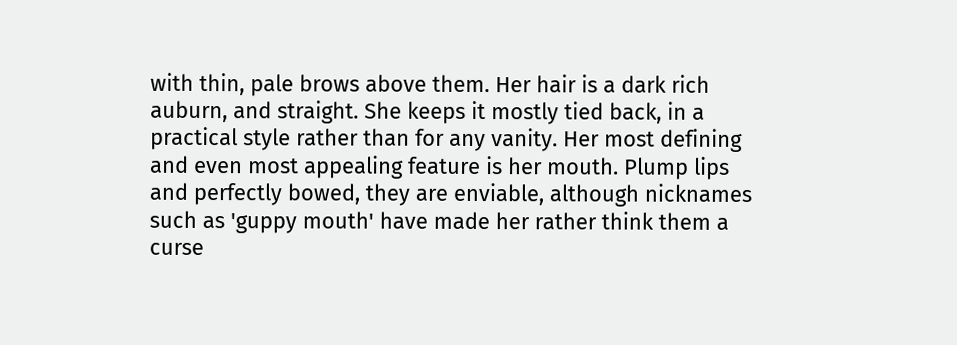with thin, pale brows above them. Her hair is a dark rich auburn, and straight. She keeps it mostly tied back, in a practical style rather than for any vanity. Her most defining and even most appealing feature is her mouth. Plump lips and perfectly bowed, they are enviable, although nicknames such as 'guppy mouth' have made her rather think them a curse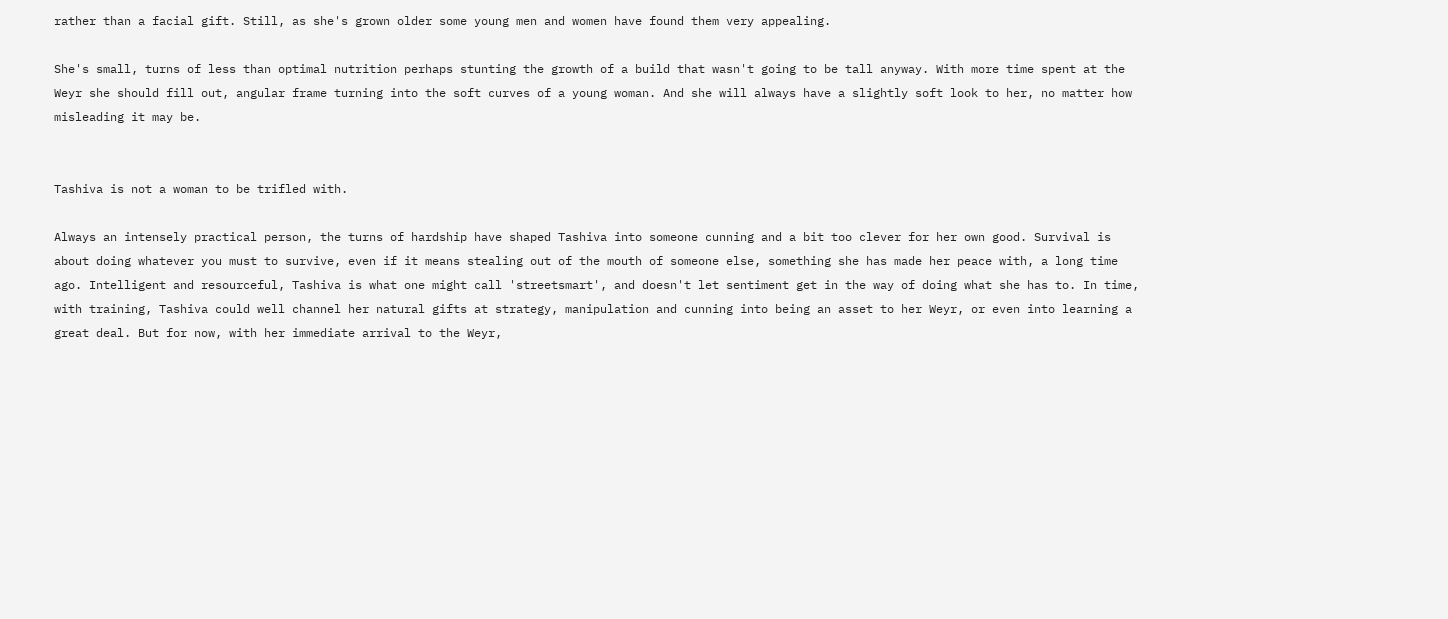rather than a facial gift. Still, as she's grown older some young men and women have found them very appealing.

She's small, turns of less than optimal nutrition perhaps stunting the growth of a build that wasn't going to be tall anyway. With more time spent at the Weyr she should fill out, angular frame turning into the soft curves of a young woman. And she will always have a slightly soft look to her, no matter how misleading it may be.


Tashiva is not a woman to be trifled with.

Always an intensely practical person, the turns of hardship have shaped Tashiva into someone cunning and a bit too clever for her own good. Survival is about doing whatever you must to survive, even if it means stealing out of the mouth of someone else, something she has made her peace with, a long time ago. Intelligent and resourceful, Tashiva is what one might call 'streetsmart', and doesn't let sentiment get in the way of doing what she has to. In time, with training, Tashiva could well channel her natural gifts at strategy, manipulation and cunning into being an asset to her Weyr, or even into learning a great deal. But for now, with her immediate arrival to the Weyr,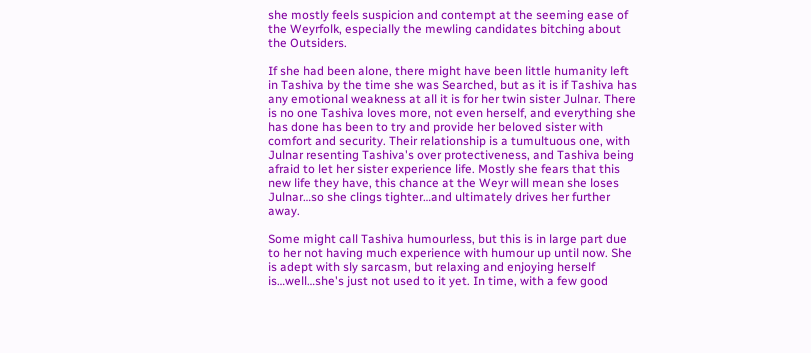she mostly feels suspicion and contempt at the seeming ease of the Weyrfolk, especially the mewling candidates bitching about the Outsiders.

If she had been alone, there might have been little humanity left in Tashiva by the time she was Searched, but as it is if Tashiva has any emotional weakness at all it is for her twin sister Julnar. There is no one Tashiva loves more, not even herself, and everything she has done has been to try and provide her beloved sister with comfort and security. Their relationship is a tumultuous one, with Julnar resenting Tashiva's over protectiveness, and Tashiva being afraid to let her sister experience life. Mostly she fears that this new life they have, this chance at the Weyr will mean she loses Julnar…so she clings tighter…and ultimately drives her further away.

Some might call Tashiva humourless, but this is in large part due to her not having much experience with humour up until now. She is adept with sly sarcasm, but relaxing and enjoying herself is…well…she's just not used to it yet. In time, with a few good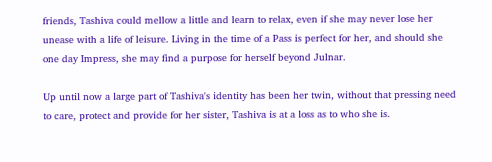friends, Tashiva could mellow a little and learn to relax, even if she may never lose her unease with a life of leisure. Living in the time of a Pass is perfect for her, and should she one day Impress, she may find a purpose for herself beyond Julnar.

Up until now a large part of Tashiva's identity has been her twin, without that pressing need to care, protect and provide for her sister, Tashiva is at a loss as to who she is.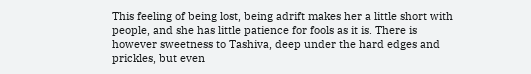This feeling of being lost, being adrift makes her a little short with people, and she has little patience for fools as it is. There is however sweetness to Tashiva, deep under the hard edges and prickles, but even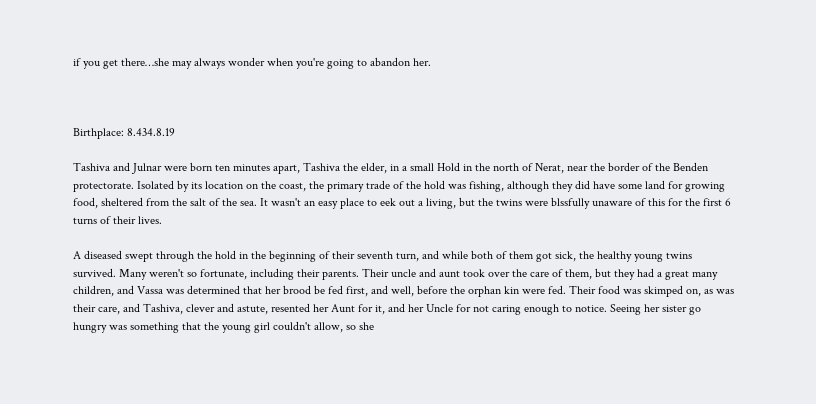if you get there…she may always wonder when you're going to abandon her.



Birthplace: 8.434.8.19

Tashiva and Julnar were born ten minutes apart, Tashiva the elder, in a small Hold in the north of Nerat, near the border of the Benden protectorate. Isolated by its location on the coast, the primary trade of the hold was fishing, although they did have some land for growing food, sheltered from the salt of the sea. It wasn't an easy place to eek out a living, but the twins were blssfully unaware of this for the first 6 turns of their lives.

A diseased swept through the hold in the beginning of their seventh turn, and while both of them got sick, the healthy young twins survived. Many weren't so fortunate, including their parents. Their uncle and aunt took over the care of them, but they had a great many children, and Vassa was determined that her brood be fed first, and well, before the orphan kin were fed. Their food was skimped on, as was their care, and Tashiva, clever and astute, resented her Aunt for it, and her Uncle for not caring enough to notice. Seeing her sister go hungry was something that the young girl couldn't allow, so she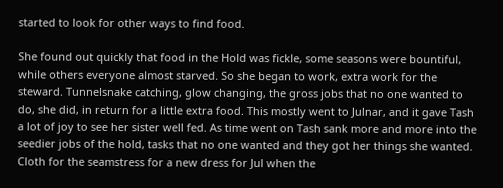started to look for other ways to find food.

She found out quickly that food in the Hold was fickle, some seasons were bountiful, while others everyone almost starved. So she began to work, extra work for the steward. Tunnelsnake catching, glow changing, the gross jobs that no one wanted to do, she did, in return for a little extra food. This mostly went to Julnar, and it gave Tash a lot of joy to see her sister well fed. As time went on Tash sank more and more into the seedier jobs of the hold, tasks that no one wanted and they got her things she wanted. Cloth for the seamstress for a new dress for Jul when the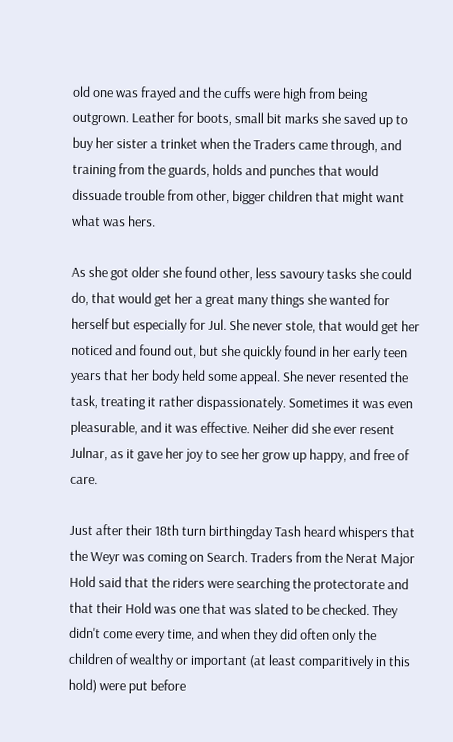old one was frayed and the cuffs were high from being outgrown. Leather for boots, small bit marks she saved up to buy her sister a trinket when the Traders came through, and training from the guards, holds and punches that would dissuade trouble from other, bigger children that might want what was hers.

As she got older she found other, less savoury tasks she could do, that would get her a great many things she wanted for herself but especially for Jul. She never stole, that would get her noticed and found out, but she quickly found in her early teen years that her body held some appeal. She never resented the task, treating it rather dispassionately. Sometimes it was even pleasurable, and it was effective. Neiher did she ever resent Julnar, as it gave her joy to see her grow up happy, and free of care.

Just after their 18th turn birthingday Tash heard whispers that the Weyr was coming on Search. Traders from the Nerat Major Hold said that the riders were searching the protectorate and that their Hold was one that was slated to be checked. They didn't come every time, and when they did often only the children of wealthy or important (at least comparitively in this hold) were put before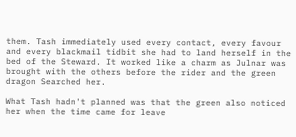them. Tash immediately used every contact, every favour and every blackmail tidbit she had to land herself in the bed of the Steward. It worked like a charm as Julnar was brought with the others before the rider and the green dragon Searched her.

What Tash hadn't planned was that the green also noticed her when the time came for leave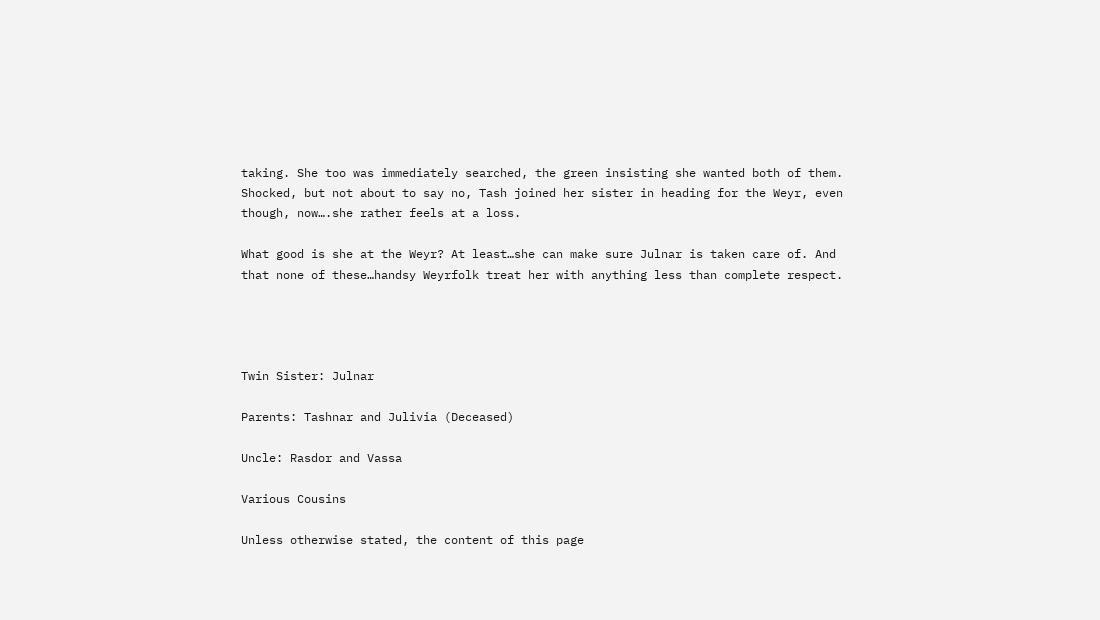taking. She too was immediately searched, the green insisting she wanted both of them. Shocked, but not about to say no, Tash joined her sister in heading for the Weyr, even though, now….she rather feels at a loss.

What good is she at the Weyr? At least…she can make sure Julnar is taken care of. And that none of these…handsy Weyrfolk treat her with anything less than complete respect.




Twin Sister: Julnar

Parents: Tashnar and Julivia (Deceased)

Uncle: Rasdor and Vassa

Various Cousins

Unless otherwise stated, the content of this page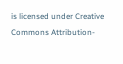is licensed under Creative Commons Attribution-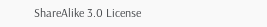ShareAlike 3.0 License